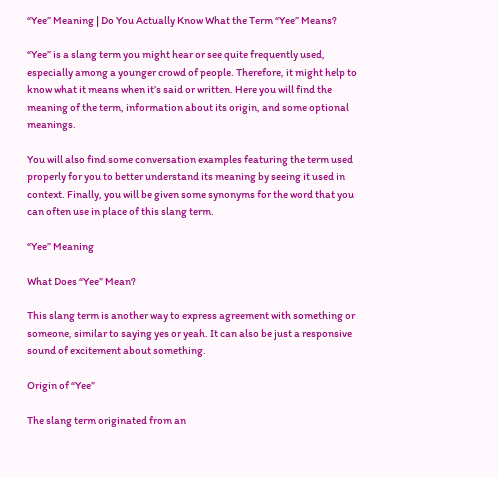“Yee” Meaning | Do You Actually Know What the Term “Yee” Means?

“Yee” is a slang term you might hear or see quite frequently used, especially among a younger crowd of people. Therefore, it might help to know what it means when it’s said or written. Here you will find the meaning of the term, information about its origin, and some optional meanings.

You will also find some conversation examples featuring the term used properly for you to better understand its meaning by seeing it used in context. Finally, you will be given some synonyms for the word that you can often use in place of this slang term.

“Yee” Meaning

What Does “Yee” Mean?

This slang term is another way to express agreement with something or someone, similar to saying yes or yeah. It can also be just a responsive sound of excitement about something.

Origin of “Yee”

The slang term originated from an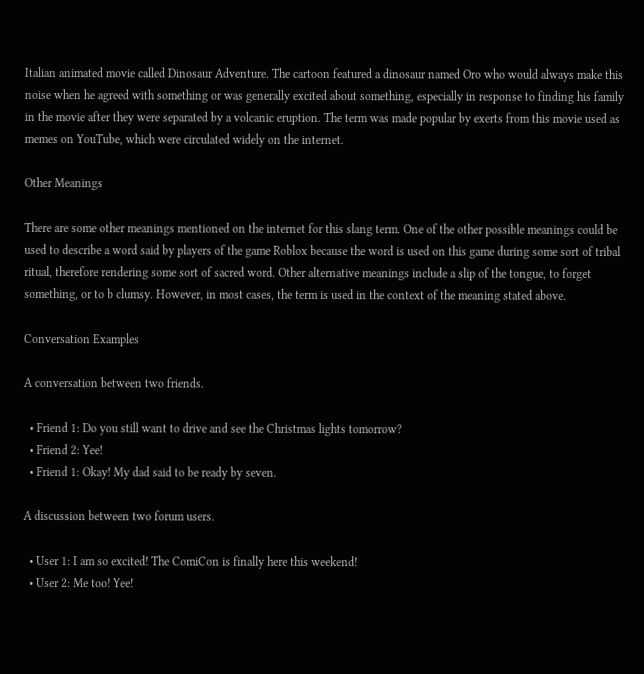Italian animated movie called Dinosaur Adventure. The cartoon featured a dinosaur named Oro who would always make this noise when he agreed with something or was generally excited about something, especially in response to finding his family in the movie after they were separated by a volcanic eruption. The term was made popular by exerts from this movie used as memes on YouTube, which were circulated widely on the internet.

Other Meanings

There are some other meanings mentioned on the internet for this slang term. One of the other possible meanings could be used to describe a word said by players of the game Roblox because the word is used on this game during some sort of tribal ritual, therefore rendering some sort of sacred word. Other alternative meanings include a slip of the tongue, to forget something, or to b clumsy. However, in most cases, the term is used in the context of the meaning stated above.

Conversation Examples

A conversation between two friends.

  • Friend 1: Do you still want to drive and see the Christmas lights tomorrow?
  • Friend 2: Yee!
  • Friend 1: Okay! My dad said to be ready by seven.

A discussion between two forum users.

  • User 1: I am so excited! The ComiCon is finally here this weekend!
  • User 2: Me too! Yee!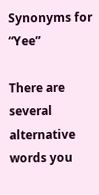Synonyms for “Yee”

There are several alternative words you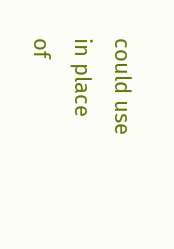could use in place of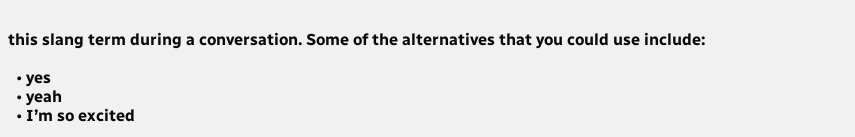this slang term during a conversation. Some of the alternatives that you could use include:

  • yes
  • yeah
  • I’m so excited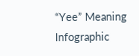“Yee” Meaning Infographic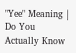"Yee" Meaning | Do You Actually Know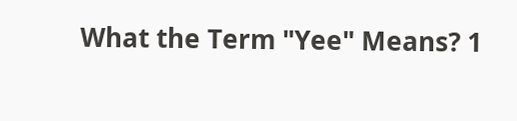What the Term "Yee" Means? 1